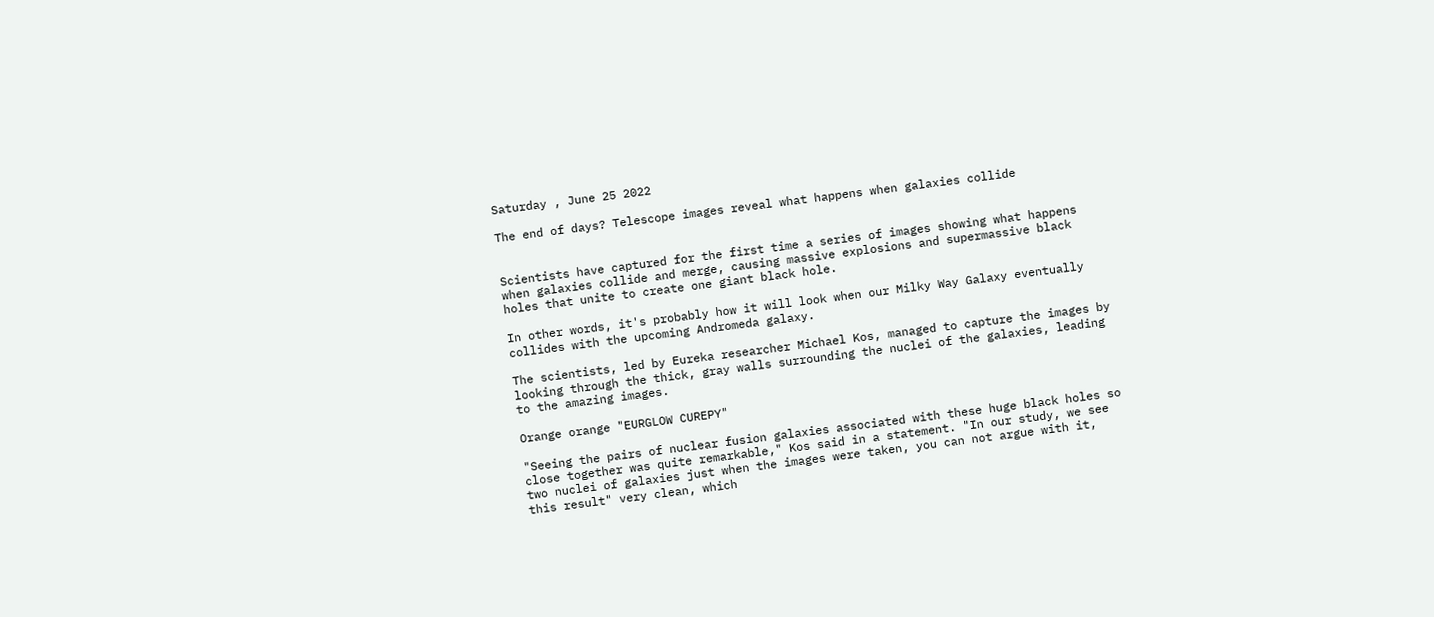Saturday , June 25 2022

The end of days? Telescope images reveal what happens when galaxies collide


Scientists have captured for the first time a series of images showing what happens when galaxies collide and merge, causing massive explosions and supermassive black holes that unite to create one giant black hole.

In other words, it's probably how it will look when our Milky Way Galaxy eventually collides with the upcoming Andromeda galaxy.

The scientists, led by Eureka researcher Michael Kos, managed to capture the images by looking through the thick, gray walls surrounding the nuclei of the galaxies, leading to the amazing images.

Orange orange "EURGLOW CUREPY"

"Seeing the pairs of nuclear fusion galaxies associated with these huge black holes so close together was quite remarkable," Kos said in a statement. "In our study, we see two nuclei of galaxies just when the images were taken, you can not argue with it, this result" very clean, which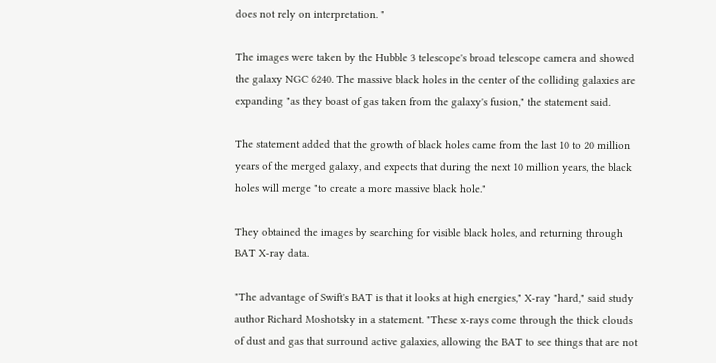does not rely on interpretation. "

The images were taken by the Hubble 3 telescope's broad telescope camera and showed the galaxy NGC 6240. The massive black holes in the center of the colliding galaxies are expanding "as they boast of gas taken from the galaxy's fusion," the statement said.

The statement added that the growth of black holes came from the last 10 to 20 million years of the merged galaxy, and expects that during the next 10 million years, the black holes will merge "to create a more massive black hole."

They obtained the images by searching for visible black holes, and returning through BAT X-ray data.

"The advantage of Swift's BAT is that it looks at high energies," X-ray "hard," said study author Richard Moshotsky in a statement. "These x-rays come through the thick clouds of dust and gas that surround active galaxies, allowing the BAT to see things that are not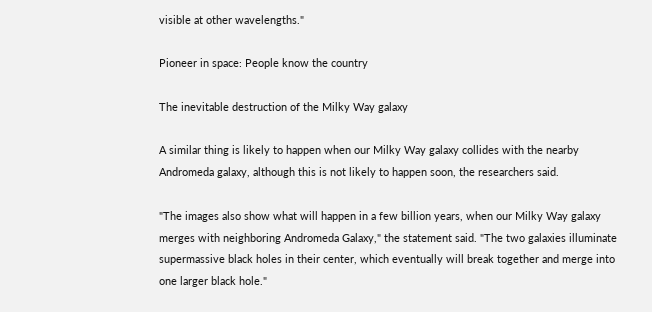visible at other wavelengths."

Pioneer in space: People know the country

The inevitable destruction of the Milky Way galaxy

A similar thing is likely to happen when our Milky Way galaxy collides with the nearby Andromeda galaxy, although this is not likely to happen soon, the researchers said.

"The images also show what will happen in a few billion years, when our Milky Way galaxy merges with neighboring Andromeda Galaxy," the statement said. "The two galaxies illuminate supermassive black holes in their center, which eventually will break together and merge into one larger black hole."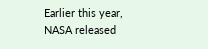Earlier this year, NASA released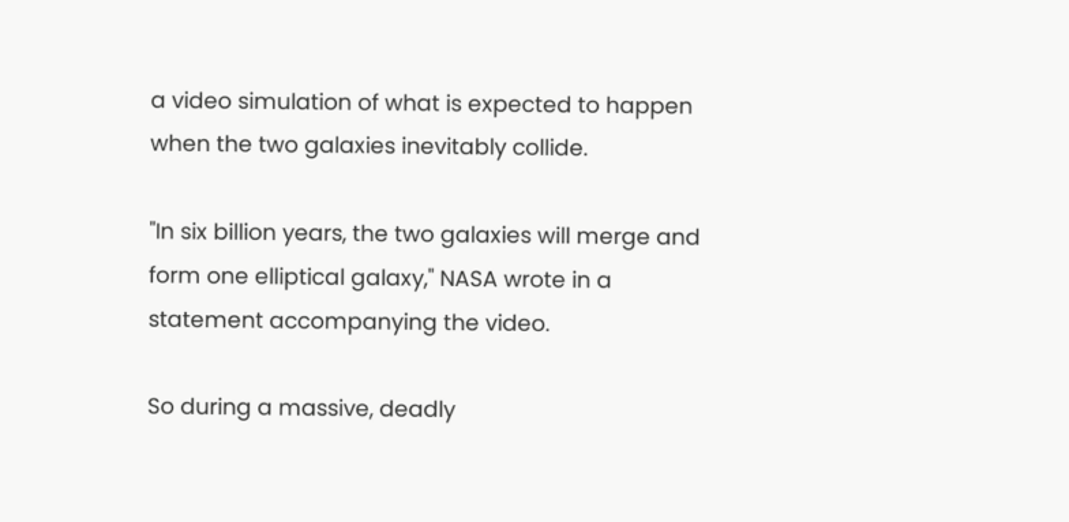a video simulation of what is expected to happen when the two galaxies inevitably collide.

"In six billion years, the two galaxies will merge and form one elliptical galaxy," NASA wrote in a statement accompanying the video.

So during a massive, deadly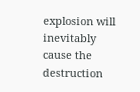explosion will inevitably cause the destruction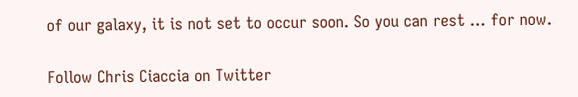of our galaxy, it is not set to occur soon. So you can rest … for now.

Follow Chris Ciaccia on Twitter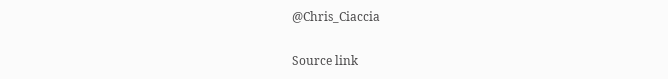@Chris_Ciaccia

Source link